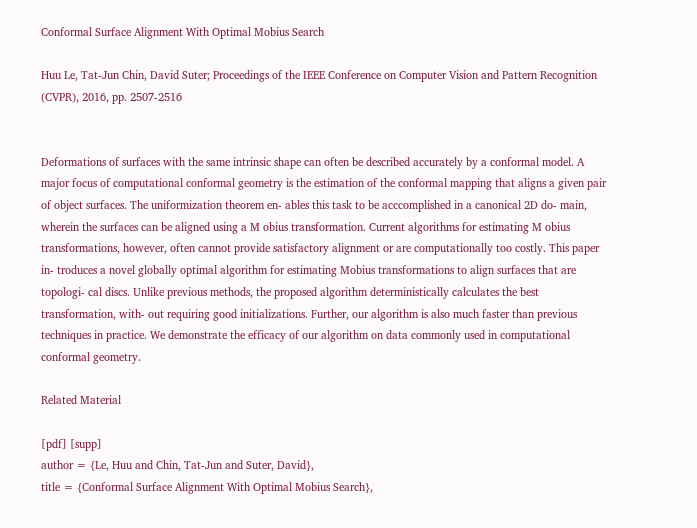Conformal Surface Alignment With Optimal Mobius Search

Huu Le, Tat-Jun Chin, David Suter; Proceedings of the IEEE Conference on Computer Vision and Pattern Recognition (CVPR), 2016, pp. 2507-2516


Deformations of surfaces with the same intrinsic shape can often be described accurately by a conformal model. A major focus of computational conformal geometry is the estimation of the conformal mapping that aligns a given pair of object surfaces. The uniformization theorem en- ables this task to be acccomplished in a canonical 2D do- main, wherein the surfaces can be aligned using a M obius transformation. Current algorithms for estimating M obius transformations, however, often cannot provide satisfactory alignment or are computationally too costly. This paper in- troduces a novel globally optimal algorithm for estimating Mobius transformations to align surfaces that are topologi- cal discs. Unlike previous methods, the proposed algorithm deterministically calculates the best transformation, with- out requiring good initializations. Further, our algorithm is also much faster than previous techniques in practice. We demonstrate the efficacy of our algorithm on data commonly used in computational conformal geometry.

Related Material

[pdf] [supp]
author = {Le, Huu and Chin, Tat-Jun and Suter, David},
title = {Conformal Surface Alignment With Optimal Mobius Search},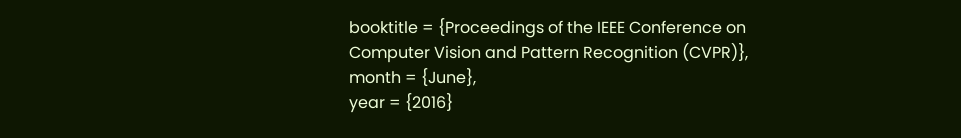booktitle = {Proceedings of the IEEE Conference on Computer Vision and Pattern Recognition (CVPR)},
month = {June},
year = {2016}